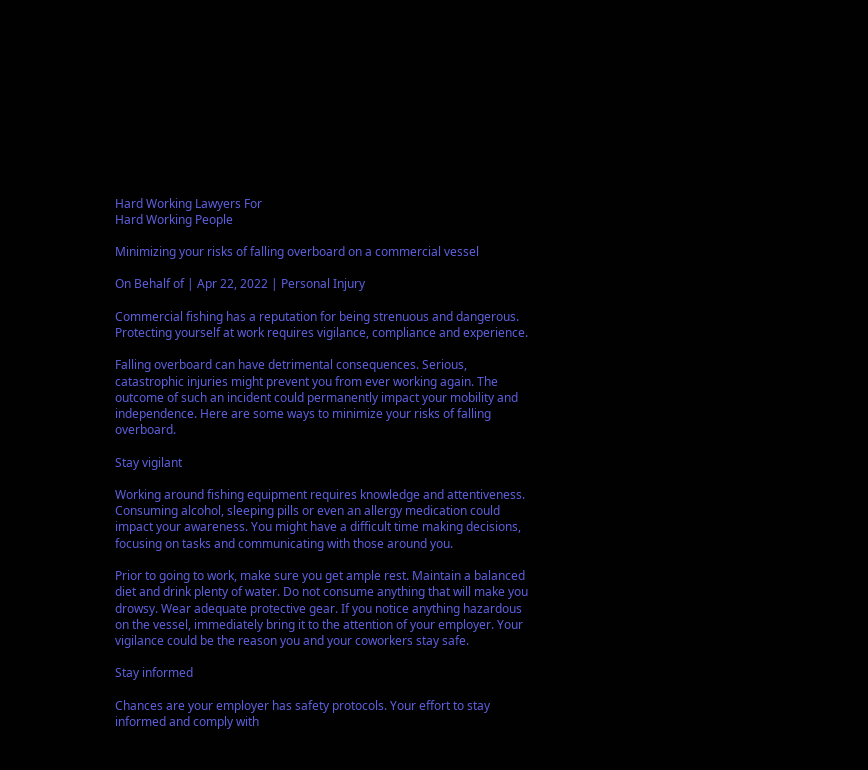Hard Working Lawyers For
Hard Working People

Minimizing your risks of falling overboard on a commercial vessel

On Behalf of | Apr 22, 2022 | Personal Injury

Commercial fishing has a reputation for being strenuous and dangerous. Protecting yourself at work requires vigilance, compliance and experience.

Falling overboard can have detrimental consequences. Serious, catastrophic injuries might prevent you from ever working again. The outcome of such an incident could permanently impact your mobility and independence. Here are some ways to minimize your risks of falling overboard.

Stay vigilant

Working around fishing equipment requires knowledge and attentiveness. Consuming alcohol, sleeping pills or even an allergy medication could impact your awareness. You might have a difficult time making decisions, focusing on tasks and communicating with those around you.

Prior to going to work, make sure you get ample rest. Maintain a balanced diet and drink plenty of water. Do not consume anything that will make you drowsy. Wear adequate protective gear. If you notice anything hazardous on the vessel, immediately bring it to the attention of your employer. Your vigilance could be the reason you and your coworkers stay safe.

Stay informed

Chances are your employer has safety protocols. Your effort to stay informed and comply with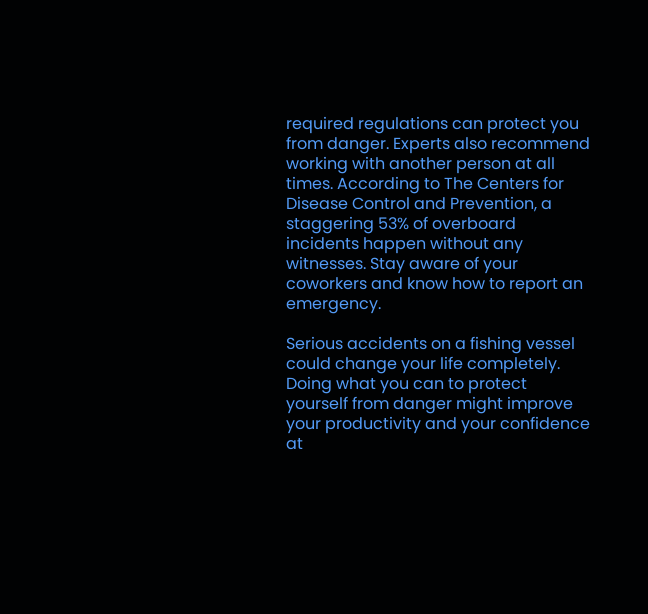required regulations can protect you from danger. Experts also recommend working with another person at all times. According to The Centers for Disease Control and Prevention, a staggering 53% of overboard incidents happen without any witnesses. Stay aware of your coworkers and know how to report an emergency.

Serious accidents on a fishing vessel could change your life completely. Doing what you can to protect yourself from danger might improve your productivity and your confidence at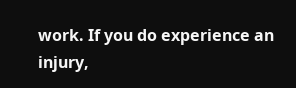work. If you do experience an injury,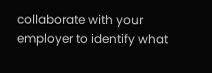collaborate with your employer to identify what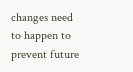changes need to happen to prevent future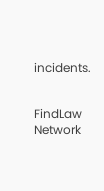incidents.


FindLaw Network